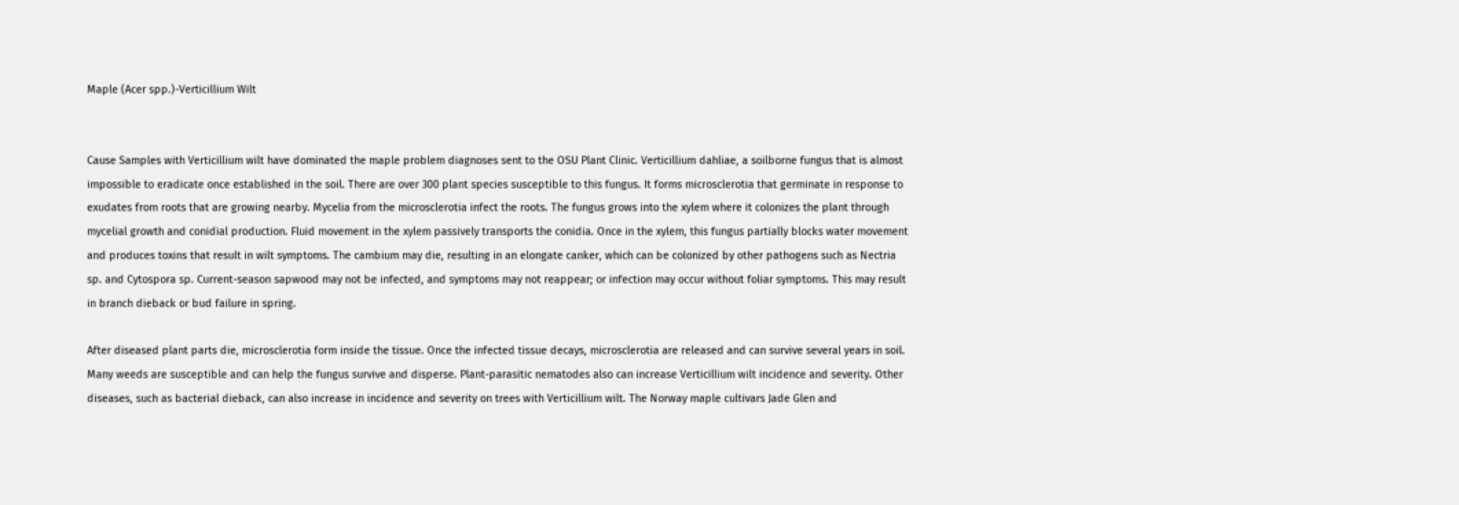Maple (Acer spp.)-Verticillium Wilt


Cause Samples with Verticillium wilt have dominated the maple problem diagnoses sent to the OSU Plant Clinic. Verticillium dahliae, a soilborne fungus that is almost impossible to eradicate once established in the soil. There are over 300 plant species susceptible to this fungus. It forms microsclerotia that germinate in response to exudates from roots that are growing nearby. Mycelia from the microsclerotia infect the roots. The fungus grows into the xylem where it colonizes the plant through mycelial growth and conidial production. Fluid movement in the xylem passively transports the conidia. Once in the xylem, this fungus partially blocks water movement and produces toxins that result in wilt symptoms. The cambium may die, resulting in an elongate canker, which can be colonized by other pathogens such as Nectria sp. and Cytospora sp. Current-season sapwood may not be infected, and symptoms may not reappear; or infection may occur without foliar symptoms. This may result in branch dieback or bud failure in spring.

After diseased plant parts die, microsclerotia form inside the tissue. Once the infected tissue decays, microsclerotia are released and can survive several years in soil. Many weeds are susceptible and can help the fungus survive and disperse. Plant-parasitic nematodes also can increase Verticillium wilt incidence and severity. Other diseases, such as bacterial dieback, can also increase in incidence and severity on trees with Verticillium wilt. The Norway maple cultivars Jade Glen and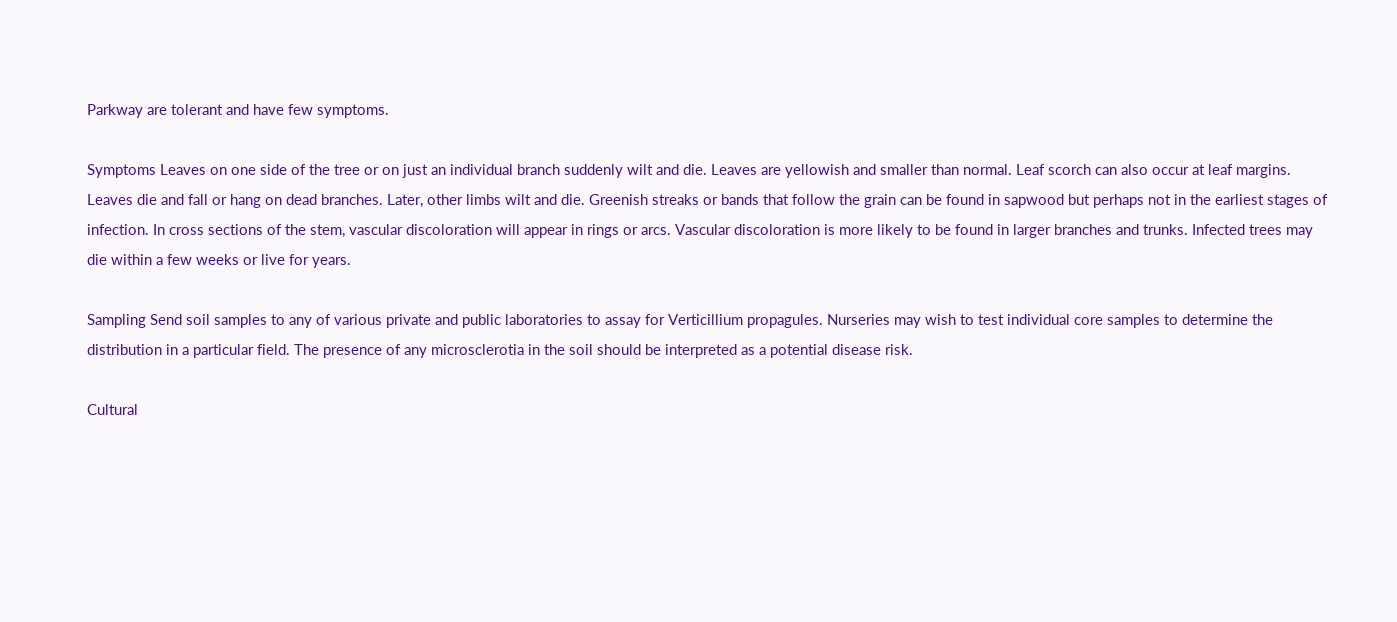Parkway are tolerant and have few symptoms.

Symptoms Leaves on one side of the tree or on just an individual branch suddenly wilt and die. Leaves are yellowish and smaller than normal. Leaf scorch can also occur at leaf margins. Leaves die and fall or hang on dead branches. Later, other limbs wilt and die. Greenish streaks or bands that follow the grain can be found in sapwood but perhaps not in the earliest stages of infection. In cross sections of the stem, vascular discoloration will appear in rings or arcs. Vascular discoloration is more likely to be found in larger branches and trunks. Infected trees may die within a few weeks or live for years.

Sampling Send soil samples to any of various private and public laboratories to assay for Verticillium propagules. Nurseries may wish to test individual core samples to determine the distribution in a particular field. The presence of any microsclerotia in the soil should be interpreted as a potential disease risk.

Cultural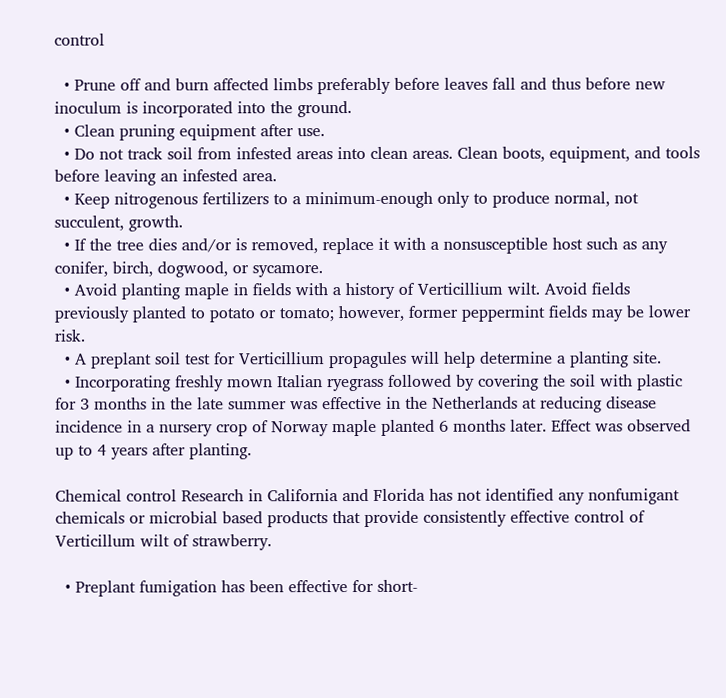control

  • Prune off and burn affected limbs preferably before leaves fall and thus before new inoculum is incorporated into the ground.
  • Clean pruning equipment after use.
  • Do not track soil from infested areas into clean areas. Clean boots, equipment, and tools before leaving an infested area.
  • Keep nitrogenous fertilizers to a minimum-enough only to produce normal, not succulent, growth.
  • If the tree dies and/or is removed, replace it with a nonsusceptible host such as any conifer, birch, dogwood, or sycamore.
  • Avoid planting maple in fields with a history of Verticillium wilt. Avoid fields previously planted to potato or tomato; however, former peppermint fields may be lower risk.
  • A preplant soil test for Verticillium propagules will help determine a planting site.
  • Incorporating freshly mown Italian ryegrass followed by covering the soil with plastic for 3 months in the late summer was effective in the Netherlands at reducing disease incidence in a nursery crop of Norway maple planted 6 months later. Effect was observed up to 4 years after planting.

Chemical control Research in California and Florida has not identified any nonfumigant chemicals or microbial based products that provide consistently effective control of Verticillum wilt of strawberry.

  • Preplant fumigation has been effective for short-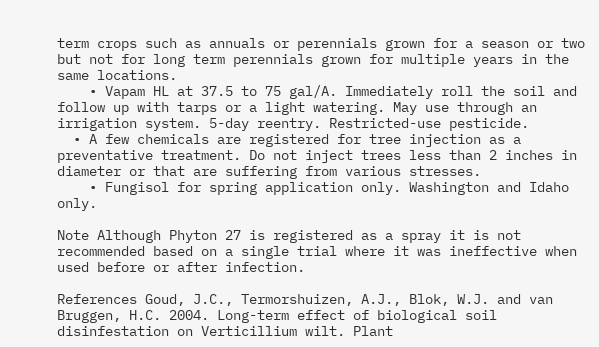term crops such as annuals or perennials grown for a season or two but not for long term perennials grown for multiple years in the same locations.
    • Vapam HL at 37.5 to 75 gal/A. Immediately roll the soil and follow up with tarps or a light watering. May use through an irrigation system. 5-day reentry. Restricted-use pesticide.
  • A few chemicals are registered for tree injection as a preventative treatment. Do not inject trees less than 2 inches in diameter or that are suffering from various stresses.
    • Fungisol for spring application only. Washington and Idaho only.

Note Although Phyton 27 is registered as a spray it is not recommended based on a single trial where it was ineffective when used before or after infection.

References Goud, J.C., Termorshuizen, A.J., Blok, W.J. and van Bruggen, H.C. 2004. Long-term effect of biological soil disinfestation on Verticillium wilt. Plant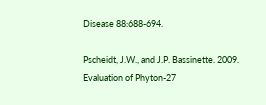Disease 88:688-694.

Pscheidt, J.W., and J.P. Bassinette. 2009. Evaluation of Phyton-27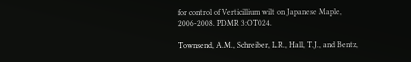for control of Verticillium wilt on Japanese Maple, 2006-2008. PDMR 3:OT024.

Townsend, A.M., Schreiber, L.R., Hall, T.J., and Bentz,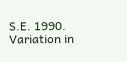S.E. 1990. Variation in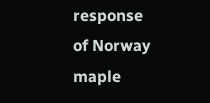response of Norway maple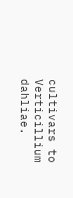cultivars to Verticillium dahliae.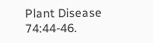Plant Disease 74:44-46.